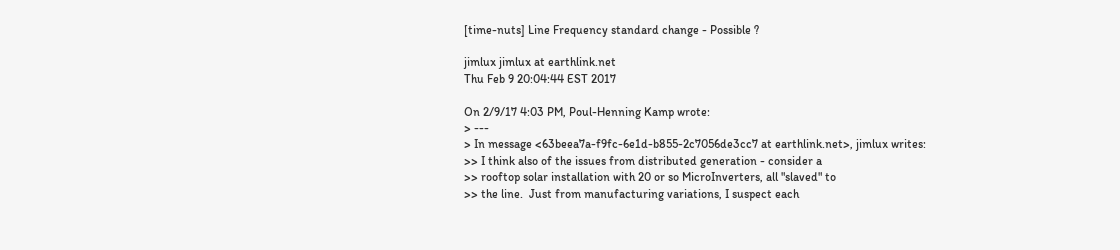[time-nuts] Line Frequency standard change - Possible ?

jimlux jimlux at earthlink.net
Thu Feb 9 20:04:44 EST 2017

On 2/9/17 4:03 PM, Poul-Henning Kamp wrote:
> ---
> In message <63beea7a-f9fc-6e1d-b855-2c7056de3cc7 at earthlink.net>, jimlux writes:
>> I think also of the issues from distributed generation - consider a
>> rooftop solar installation with 20 or so MicroInverters, all "slaved" to
>> the line.  Just from manufacturing variations, I suspect each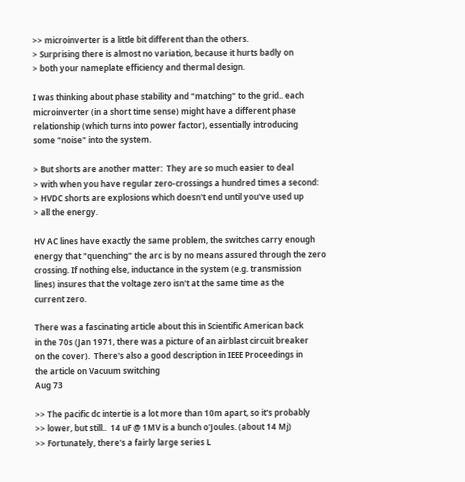>> microinverter is a little bit different than the others.
> Surprising there is almost no variation, because it hurts badly on
> both your nameplate efficiency and thermal design.

I was thinking about phase stability and "matching" to the grid.. each
microinverter (in a short time sense) might have a different phase
relationship (which turns into power factor), essentially introducing
some "noise" into the system.

> But shorts are another matter:  They are so much easier to deal
> with when you have regular zero-crossings a hundred times a second:
> HVDC shorts are explosions which doesn't end until you've used up
> all the energy.

HV AC lines have exactly the same problem, the switches carry enough
energy that "quenching" the arc is by no means assured through the zero
crossing. If nothing else, inductance in the system (e.g. transmission
lines) insures that the voltage zero isn't at the same time as the
current zero.

There was a fascinating article about this in Scientific American back
in the 70s (Jan 1971, there was a picture of an airblast circuit breaker
on the cover).  There's also a good description in IEEE Proceedings in
the article on Vacuum switching
Aug 73

>> The pacific dc intertie is a lot more than 10m apart, so it's probably
>> lower, but still..  14 uF @ 1MV is a bunch o'Joules. (about 14 Mj)
>> Fortunately, there's a fairly large series L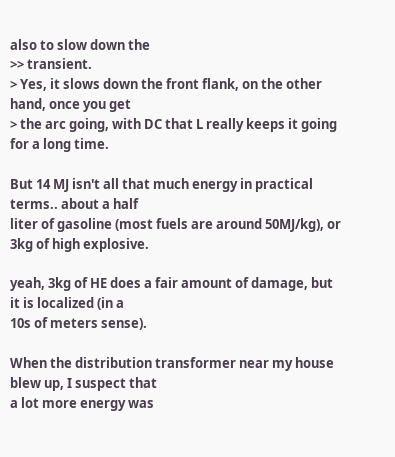also to slow down the
>> transient.
> Yes, it slows down the front flank, on the other hand, once you get
> the arc going, with DC that L really keeps it going for a long time.

But 14 MJ isn't all that much energy in practical terms.. about a half
liter of gasoline (most fuels are around 50MJ/kg), or 3kg of high explosive.

yeah, 3kg of HE does a fair amount of damage, but it is localized (in a
10s of meters sense).

When the distribution transformer near my house blew up, I suspect that
a lot more energy was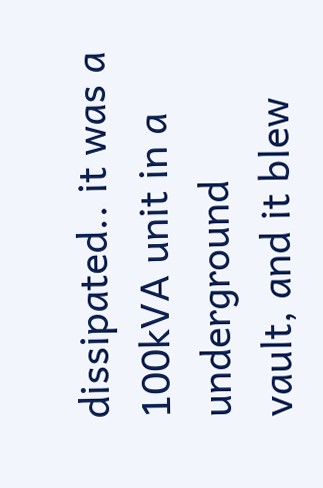dissipated.. it was a 100kVA unit in a underground
vault, and it blew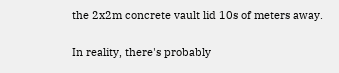the 2x2m concrete vault lid 10s of meters away.

In reality, there's probably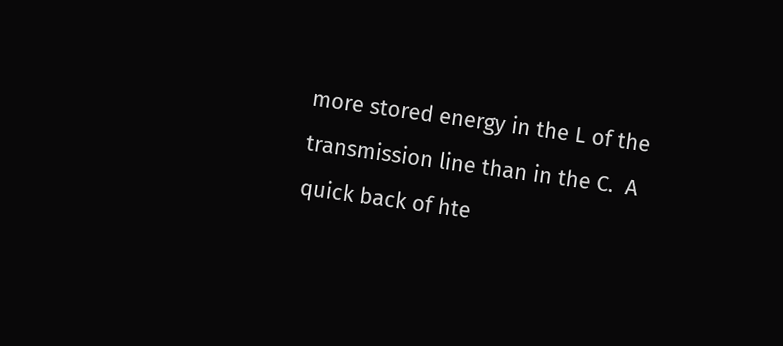more stored energy in the L of the
transmission line than in the C.  A quick back of hte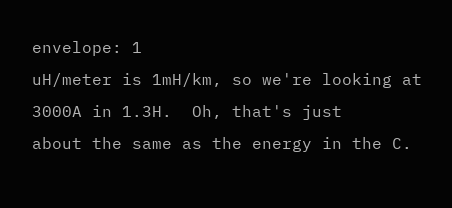envelope: 1
uH/meter is 1mH/km, so we're looking at 3000A in 1.3H.  Oh, that's just
about the same as the energy in the C.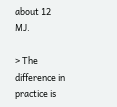about 12 MJ.

> The difference in practice is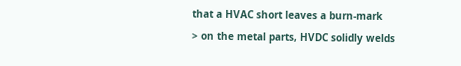that a HVAC short leaves a burn-mark
> on the metal parts, HVDC solidly welds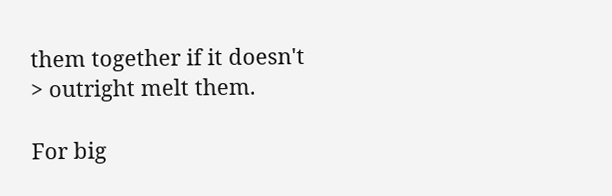them together if it doesn't
> outright melt them.

For big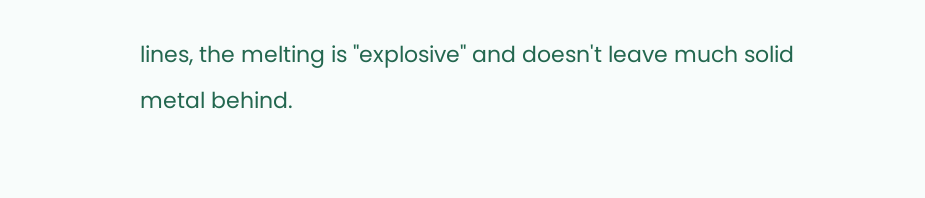lines, the melting is "explosive" and doesn't leave much solid
metal behind.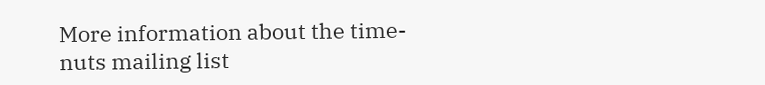More information about the time-nuts mailing list